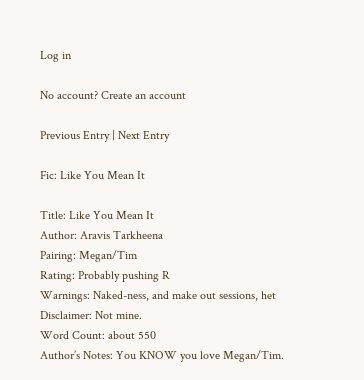Log in

No account? Create an account

Previous Entry | Next Entry

Fic: Like You Mean It

Title: Like You Mean It
Author: Aravis Tarkheena
Pairing: Megan/Tim
Rating: Probably pushing R
Warnings: Naked-ness, and make out sessions, het
Disclaimer: Not mine.
Word Count: about 550
Author’s Notes: You KNOW you love Megan/Tim.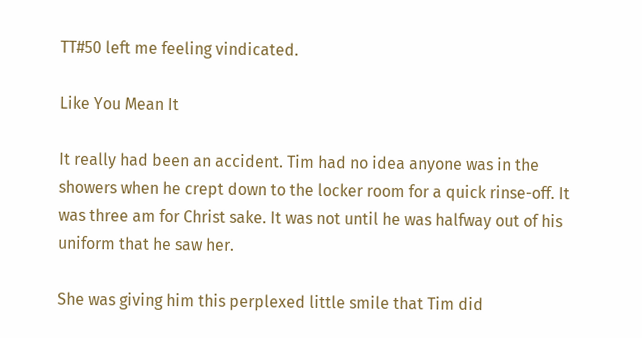TT#50 left me feeling vindicated.

Like You Mean It

It really had been an accident. Tim had no idea anyone was in the showers when he crept down to the locker room for a quick rinse-off. It was three am for Christ sake. It was not until he was halfway out of his uniform that he saw her.

She was giving him this perplexed little smile that Tim did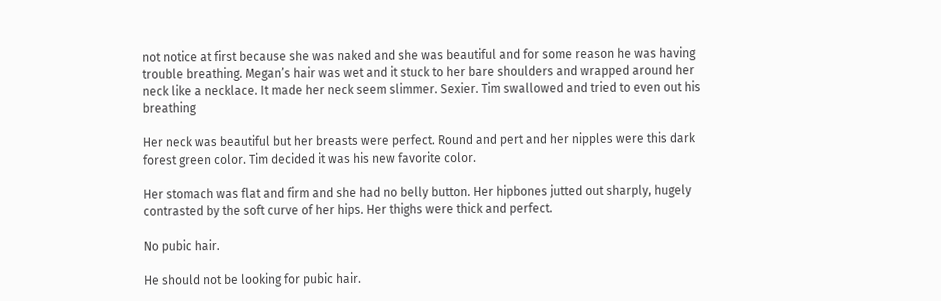not notice at first because she was naked and she was beautiful and for some reason he was having trouble breathing. Megan’s hair was wet and it stuck to her bare shoulders and wrapped around her neck like a necklace. It made her neck seem slimmer. Sexier. Tim swallowed and tried to even out his breathing

Her neck was beautiful but her breasts were perfect. Round and pert and her nipples were this dark forest green color. Tim decided it was his new favorite color.

Her stomach was flat and firm and she had no belly button. Her hipbones jutted out sharply, hugely contrasted by the soft curve of her hips. Her thighs were thick and perfect.

No pubic hair.

He should not be looking for pubic hair.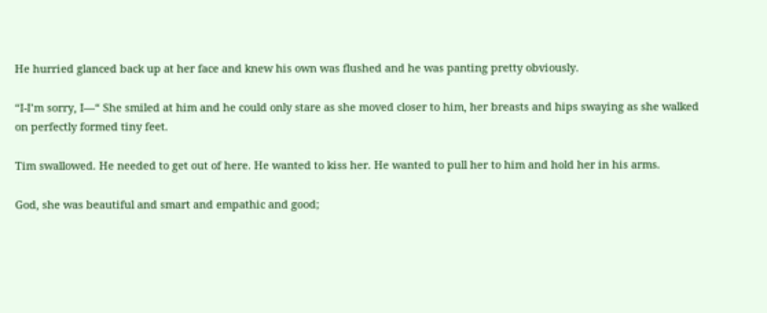He hurried glanced back up at her face and knew his own was flushed and he was panting pretty obviously.

“I-I’m sorry, I—“ She smiled at him and he could only stare as she moved closer to him, her breasts and hips swaying as she walked on perfectly formed tiny feet.

Tim swallowed. He needed to get out of here. He wanted to kiss her. He wanted to pull her to him and hold her in his arms.

God, she was beautiful and smart and empathic and good;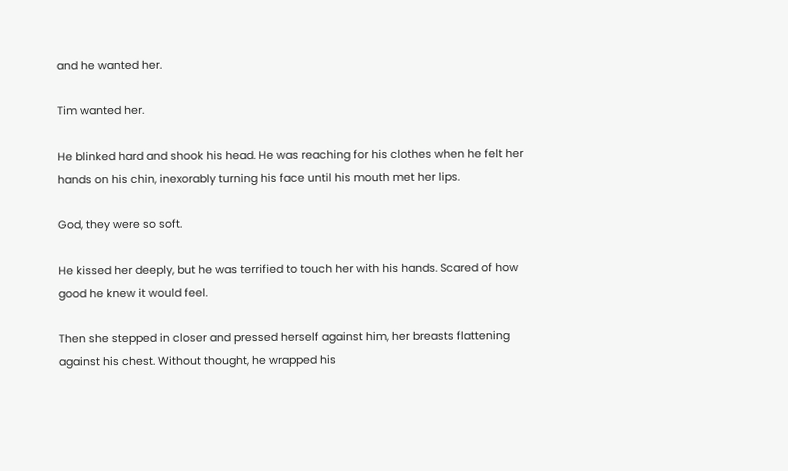and he wanted her.

Tim wanted her.

He blinked hard and shook his head. He was reaching for his clothes when he felt her hands on his chin, inexorably turning his face until his mouth met her lips.

God, they were so soft.

He kissed her deeply, but he was terrified to touch her with his hands. Scared of how good he knew it would feel.

Then she stepped in closer and pressed herself against him, her breasts flattening against his chest. Without thought, he wrapped his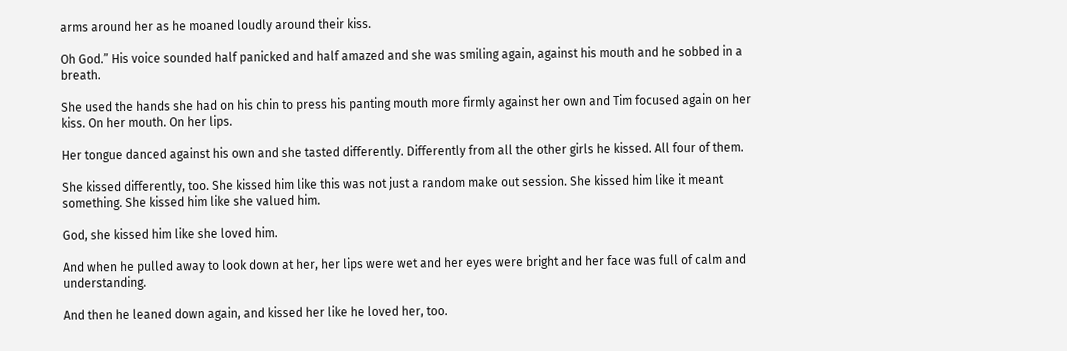arms around her as he moaned loudly around their kiss.

Oh God.” His voice sounded half panicked and half amazed and she was smiling again, against his mouth and he sobbed in a breath.

She used the hands she had on his chin to press his panting mouth more firmly against her own and Tim focused again on her kiss. On her mouth. On her lips.

Her tongue danced against his own and she tasted differently. Differently from all the other girls he kissed. All four of them.

She kissed differently, too. She kissed him like this was not just a random make out session. She kissed him like it meant something. She kissed him like she valued him.

God, she kissed him like she loved him.

And when he pulled away to look down at her, her lips were wet and her eyes were bright and her face was full of calm and understanding.

And then he leaned down again, and kissed her like he loved her, too.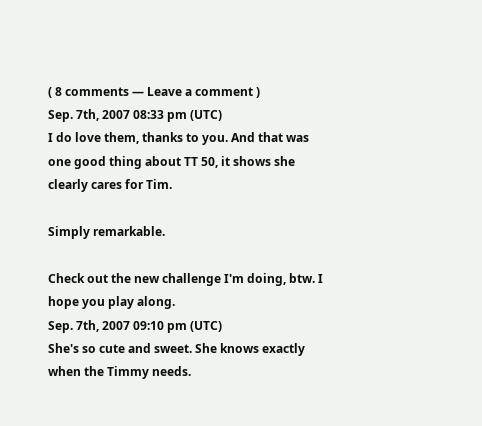( 8 comments — Leave a comment )
Sep. 7th, 2007 08:33 pm (UTC)
I do love them, thanks to you. And that was one good thing about TT 50, it shows she clearly cares for Tim.

Simply remarkable.

Check out the new challenge I'm doing, btw. I hope you play along.
Sep. 7th, 2007 09:10 pm (UTC)
She's so cute and sweet. She knows exactly when the Timmy needs.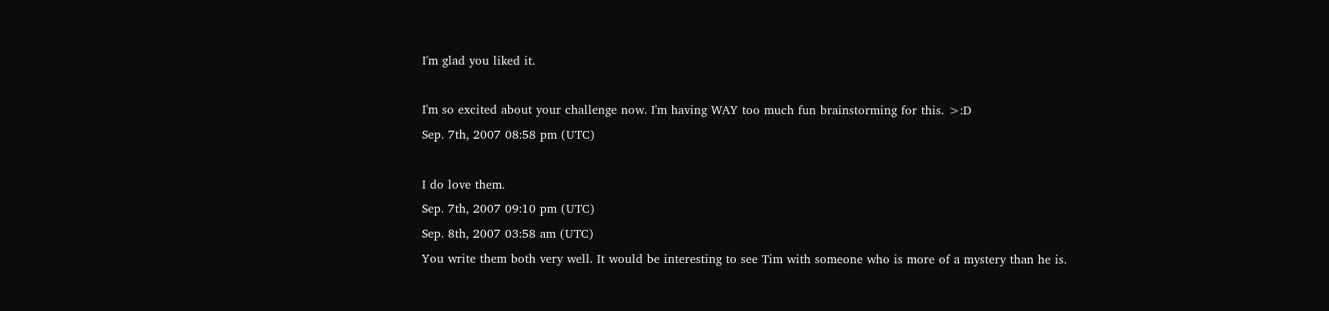I'm glad you liked it.

I'm so excited about your challenge now. I'm having WAY too much fun brainstorming for this. >:D
Sep. 7th, 2007 08:58 pm (UTC)

I do love them.
Sep. 7th, 2007 09:10 pm (UTC)
Sep. 8th, 2007 03:58 am (UTC)
You write them both very well. It would be interesting to see Tim with someone who is more of a mystery than he is.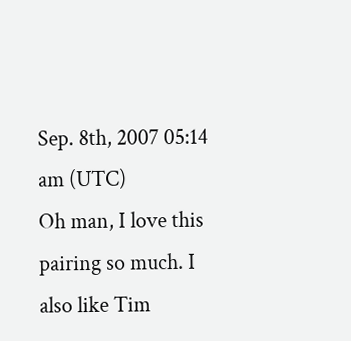Sep. 8th, 2007 05:14 am (UTC)
Oh man, I love this pairing so much. I also like Tim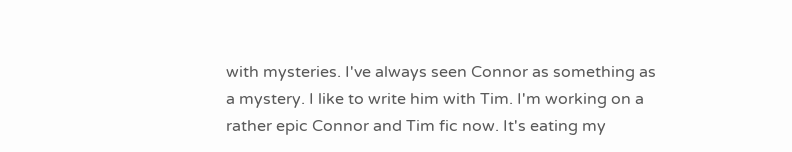with mysteries. I've always seen Connor as something as a mystery. I like to write him with Tim. I'm working on a rather epic Connor and Tim fic now. It's eating my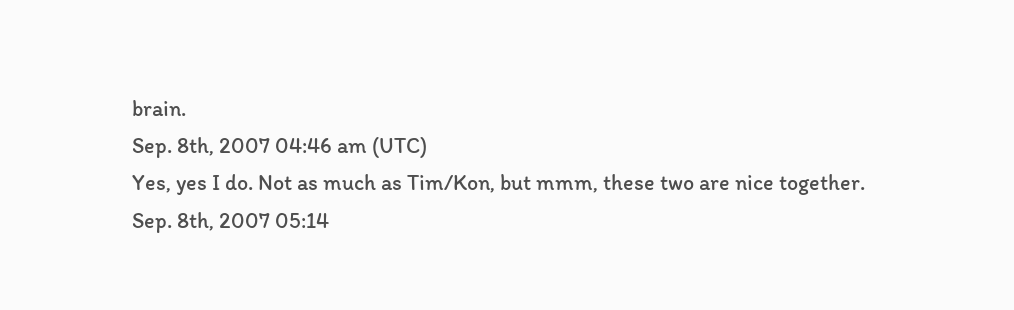brain.
Sep. 8th, 2007 04:46 am (UTC)
Yes, yes I do. Not as much as Tim/Kon, but mmm, these two are nice together.
Sep. 8th, 2007 05:14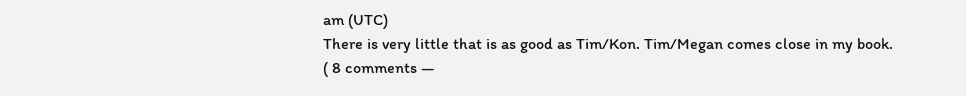am (UTC)
There is very little that is as good as Tim/Kon. Tim/Megan comes close in my book.
( 8 comments —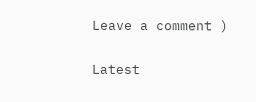Leave a comment )

Latest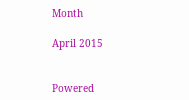Month

April 2015


Powered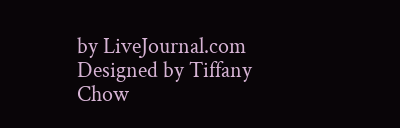by LiveJournal.com
Designed by Tiffany Chow